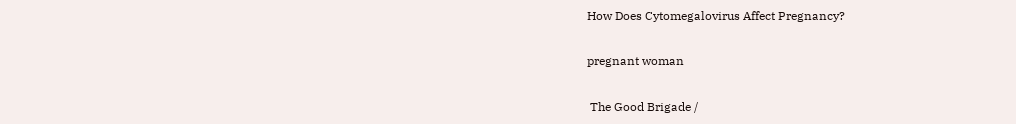How Does Cytomegalovirus Affect Pregnancy?

pregnant woman

 The Good Brigade /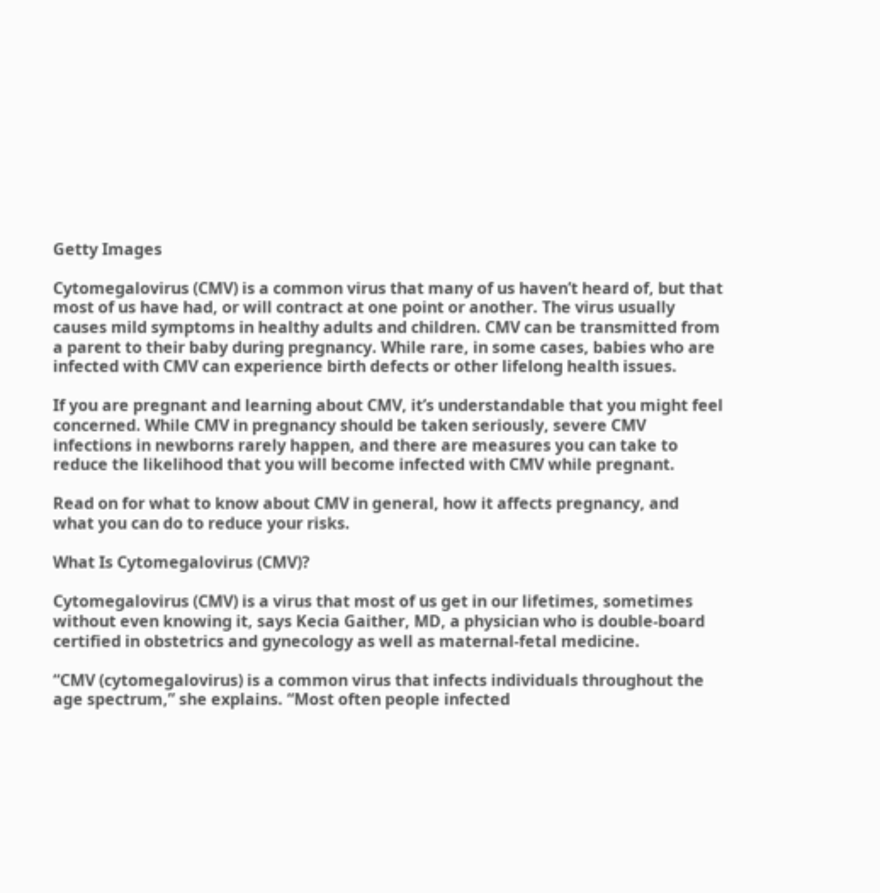Getty Images

Cytomegalovirus (CMV) is a common virus that many of us haven’t heard of, but that most of us have had, or will contract at one point or another. The virus usually causes mild symptoms in healthy adults and children. CMV can be transmitted from a parent to their baby during pregnancy. While rare, in some cases, babies who are infected with CMV can experience birth defects or other lifelong health issues.

If you are pregnant and learning about CMV, it’s understandable that you might feel concerned. While CMV in pregnancy should be taken seriously, severe CMV infections in newborns rarely happen, and there are measures you can take to reduce the likelihood that you will become infected with CMV while pregnant.

Read on for what to know about CMV in general, how it affects pregnancy, and what you can do to reduce your risks.

What Is Cytomegalovirus (CMV)?

Cytomegalovirus (CMV) is a virus that most of us get in our lifetimes, sometimes without even knowing it, says Kecia Gaither, MD, a physician who is double-board certified in obstetrics and gynecology as well as maternal-fetal medicine.

“CMV (cytomegalovirus) is a common virus that infects individuals throughout the age spectrum,” she explains. “Most often people infected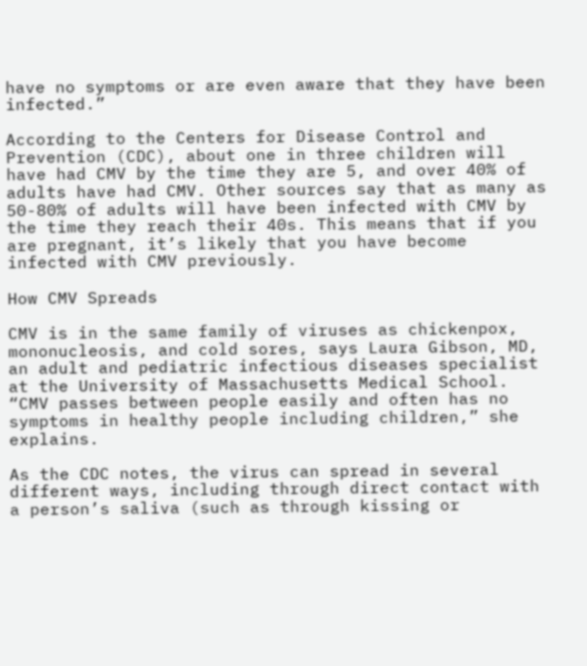have no symptoms or are even aware that they have been infected.”

According to the Centers for Disease Control and Prevention (CDC), about one in three children will have had CMV by the time they are 5, and over 40% of adults have had CMV. Other sources say that as many as 50-80% of adults will have been infected with CMV by the time they reach their 40s. This means that if you are pregnant, it’s likely that you have become infected with CMV previously.

How CMV Spreads

CMV is in the same family of viruses as chickenpox, mononucleosis, and cold sores, says Laura Gibson, MD, an adult and pediatric infectious diseases specialist at the University of Massachusetts Medical School. “CMV passes between people easily and often has no symptoms in healthy people including children,” she explains.

As the CDC notes, the virus can spread in several different ways, including through direct contact with a person’s saliva (such as through kissing or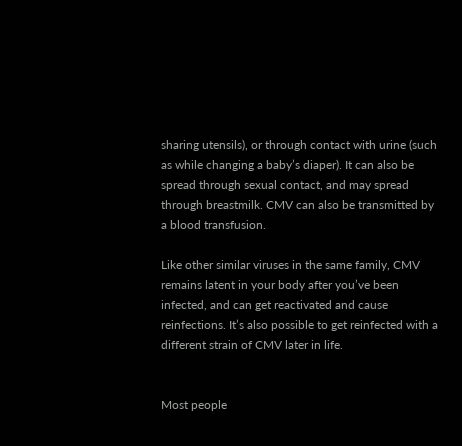sharing utensils), or through contact with urine (such as while changing a baby’s diaper). It can also be spread through sexual contact, and may spread through breastmilk. CMV can also be transmitted by a blood transfusion.

Like other similar viruses in the same family, CMV remains latent in your body after you’ve been infected, and can get reactivated and cause reinfections. It’s also possible to get reinfected with a different strain of CMV later in life.


Most people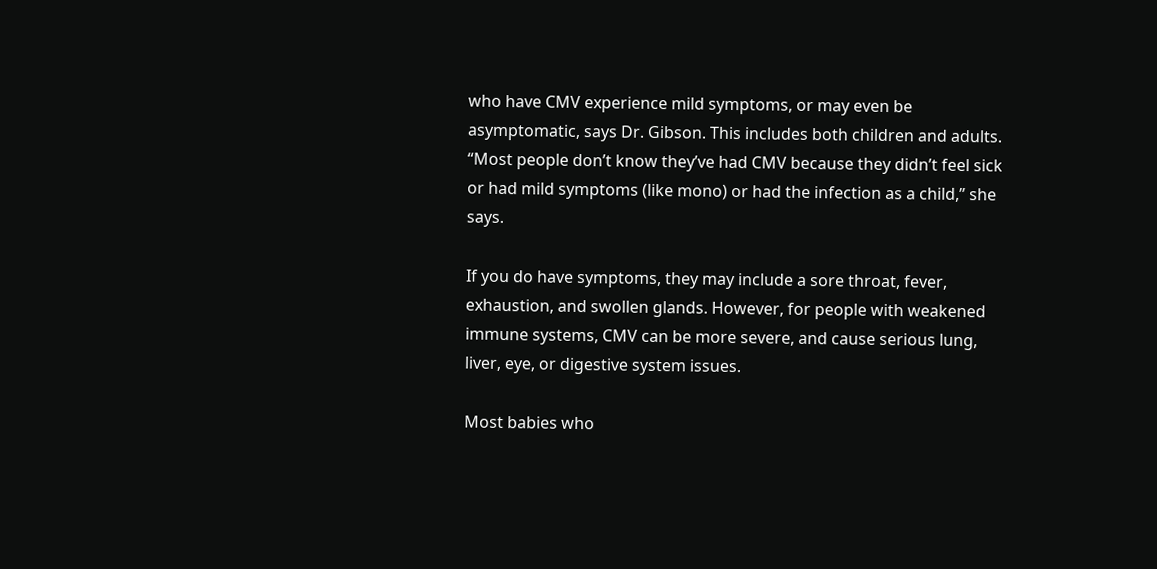who have CMV experience mild symptoms, or may even be asymptomatic, says Dr. Gibson. This includes both children and adults. “Most people don’t know they’ve had CMV because they didn’t feel sick or had mild symptoms (like mono) or had the infection as a child,” she says.

If you do have symptoms, they may include a sore throat, fever, exhaustion, and swollen glands. However, for people with weakened immune systems, CMV can be more severe, and cause serious lung, liver, eye, or digestive system issues.

Most babies who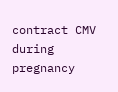contract CMV during pregnancy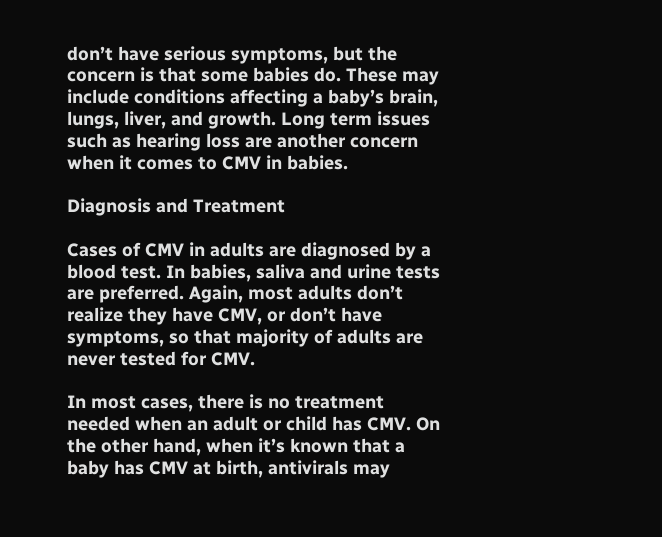don’t have serious symptoms, but the concern is that some babies do. These may include conditions affecting a baby’s brain, lungs, liver, and growth. Long term issues such as hearing loss are another concern when it comes to CMV in babies.

Diagnosis and Treatment

Cases of CMV in adults are diagnosed by a blood test. In babies, saliva and urine tests are preferred. Again, most adults don’t realize they have CMV, or don’t have symptoms, so that majority of adults are never tested for CMV.

In most cases, there is no treatment needed when an adult or child has CMV. On the other hand, when it’s known that a baby has CMV at birth, antivirals may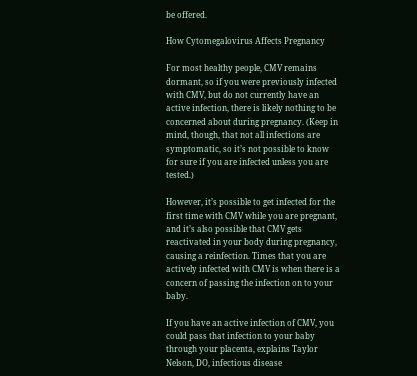be offered.

How Cytomegalovirus Affects Pregnancy

For most healthy people, CMV remains dormant, so if you were previously infected with CMV, but do not currently have an active infection, there is likely nothing to be concerned about during pregnancy. (Keep in mind, though, that not all infections are symptomatic, so it’s not possible to know for sure if you are infected unless you are tested.)

However, it’s possible to get infected for the first time with CMV while you are pregnant, and it’s also possible that CMV gets reactivated in your body during pregnancy, causing a reinfection. Times that you are actively infected with CMV is when there is a concern of passing the infection on to your baby.

If you have an active infection of CMV, you could pass that infection to your baby through your placenta, explains Taylor Nelson, DO, infectious disease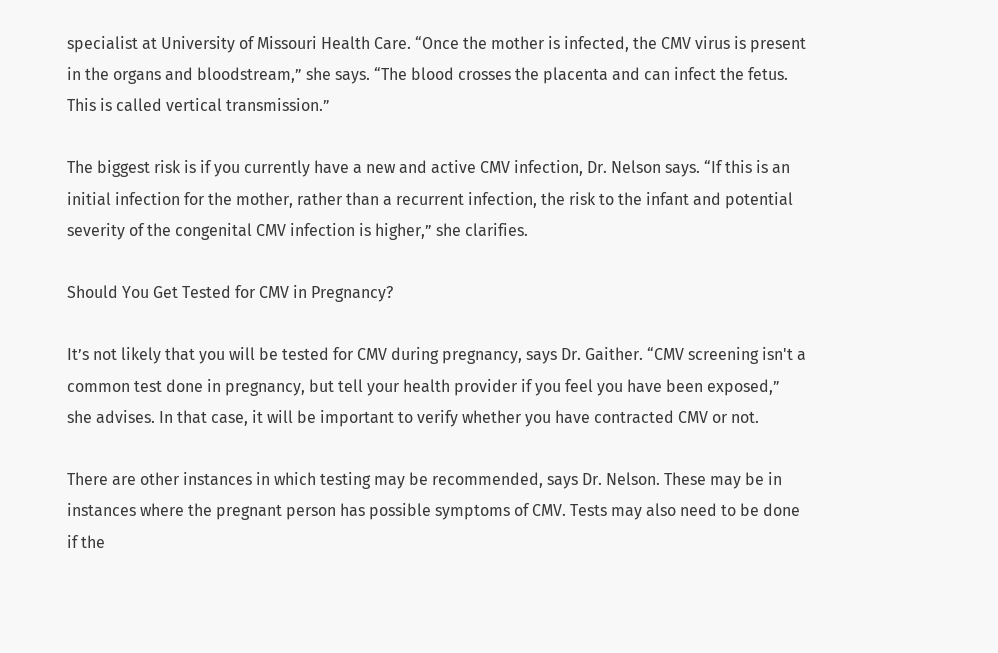specialist at University of Missouri Health Care. “Once the mother is infected, the CMV virus is present in the organs and bloodstream,” she says. “The blood crosses the placenta and can infect the fetus. This is called vertical transmission.”

The biggest risk is if you currently have a new and active CMV infection, Dr. Nelson says. “If this is an initial infection for the mother, rather than a recurrent infection, the risk to the infant and potential severity of the congenital CMV infection is higher,” she clarifies.

Should You Get Tested for CMV in Pregnancy?

It’s not likely that you will be tested for CMV during pregnancy, says Dr. Gaither. “CMV screening isn't a common test done in pregnancy, but tell your health provider if you feel you have been exposed,” she advises. In that case, it will be important to verify whether you have contracted CMV or not.

There are other instances in which testing may be recommended, says Dr. Nelson. These may be in instances where the pregnant person has possible symptoms of CMV. Tests may also need to be done if the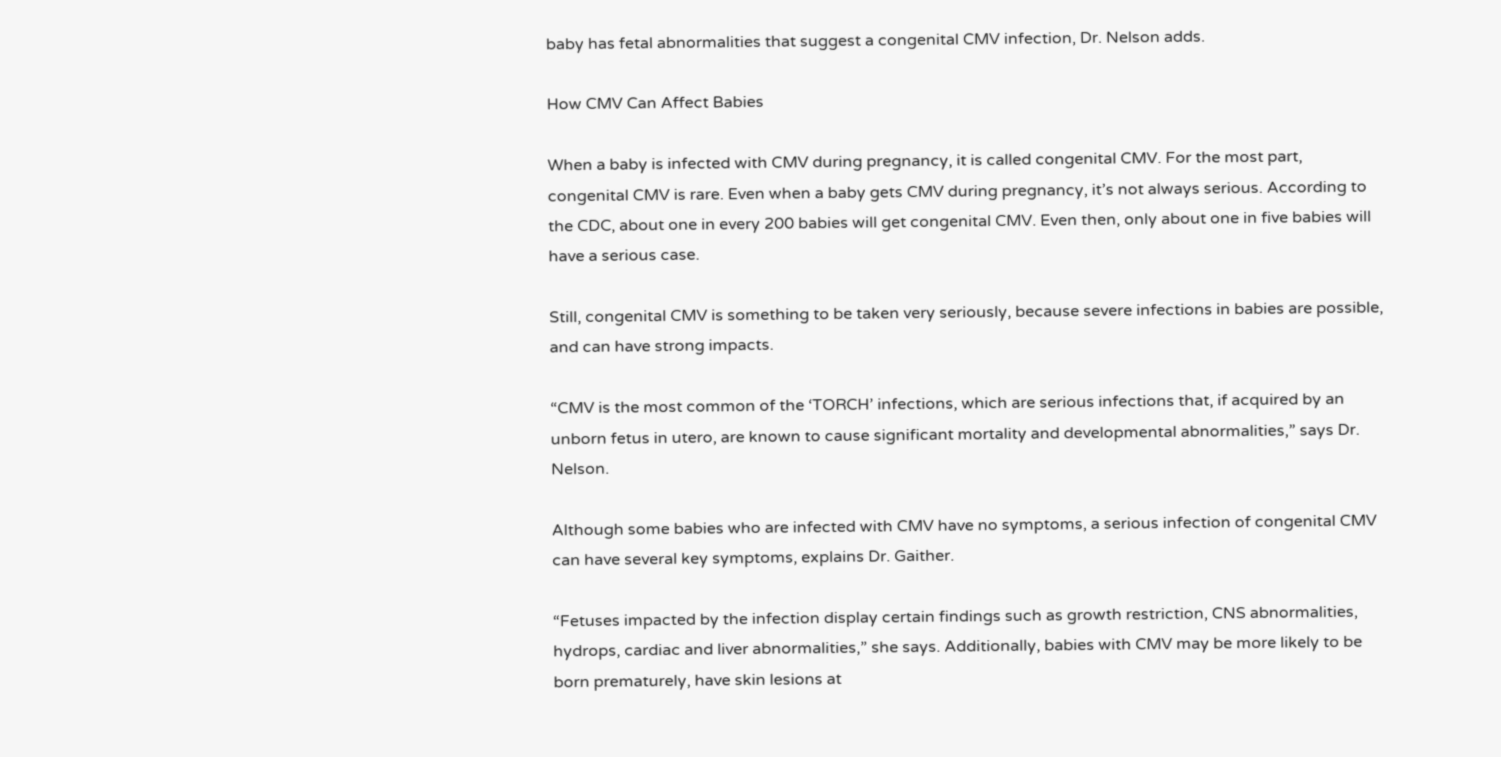baby has fetal abnormalities that suggest a congenital CMV infection, Dr. Nelson adds.

How CMV Can Affect Babies

When a baby is infected with CMV during pregnancy, it is called congenital CMV. For the most part, congenital CMV is rare. Even when a baby gets CMV during pregnancy, it’s not always serious. According to the CDC, about one in every 200 babies will get congenital CMV. Even then, only about one in five babies will have a serious case.

Still, congenital CMV is something to be taken very seriously, because severe infections in babies are possible, and can have strong impacts.

“CMV is the most common of the ‘TORCH’ infections, which are serious infections that, if acquired by an unborn fetus in utero, are known to cause significant mortality and developmental abnormalities,” says Dr. Nelson.

Although some babies who are infected with CMV have no symptoms, a serious infection of congenital CMV can have several key symptoms, explains Dr. Gaither.

“Fetuses impacted by the infection display certain findings such as growth restriction, CNS abnormalities, hydrops, cardiac and liver abnormalities,” she says. Additionally, babies with CMV may be more likely to be born prematurely, have skin lesions at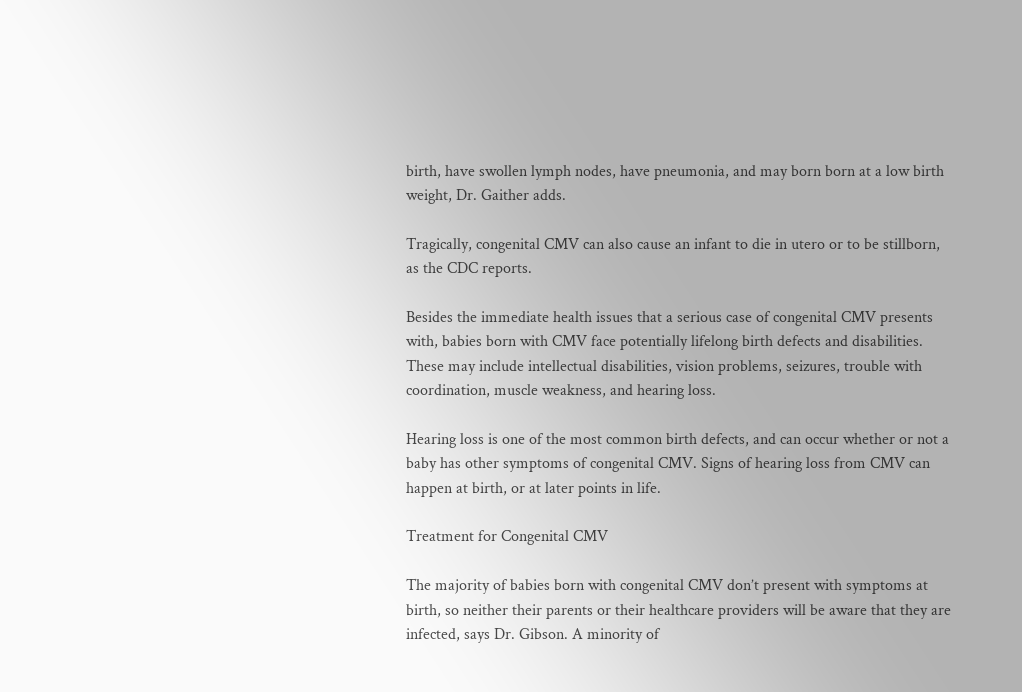birth, have swollen lymph nodes, have pneumonia, and may born born at a low birth weight, Dr. Gaither adds.

Tragically, congenital CMV can also cause an infant to die in utero or to be stillborn, as the CDC reports.

Besides the immediate health issues that a serious case of congenital CMV presents with, babies born with CMV face potentially lifelong birth defects and disabilities. These may include intellectual disabilities, vision problems, seizures, trouble with coordination, muscle weakness, and hearing loss.

Hearing loss is one of the most common birth defects, and can occur whether or not a baby has other symptoms of congenital CMV. Signs of hearing loss from CMV can happen at birth, or at later points in life.

Treatment for Congenital CMV

The majority of babies born with congenital CMV don’t present with symptoms at birth, so neither their parents or their healthcare providers will be aware that they are infected, says Dr. Gibson. A minority of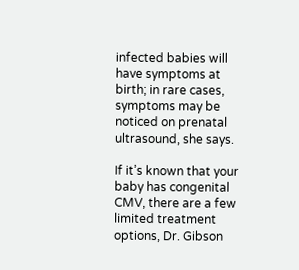infected babies will have symptoms at birth; in rare cases, symptoms may be noticed on prenatal ultrasound, she says.

If it’s known that your baby has congenital CMV, there are a few limited treatment options, Dr. Gibson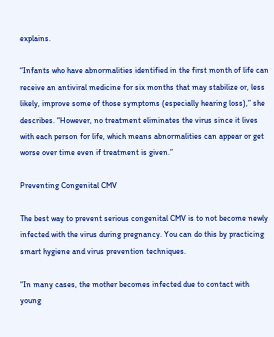explains.

“Infants who have abnormalities identified in the first month of life can receive an antiviral medicine for six months that may stabilize or, less likely, improve some of those symptoms (especially hearing loss),” she describes. “However, no treatment eliminates the virus since it lives with each person for life, which means abnormalities can appear or get worse over time even if treatment is given.”

Preventing Congenital CMV

The best way to prevent serious congenital CMV is to not become newly infected with the virus during pregnancy. You can do this by practicing smart hygiene and virus prevention techniques.

“In many cases, the mother becomes infected due to contact with young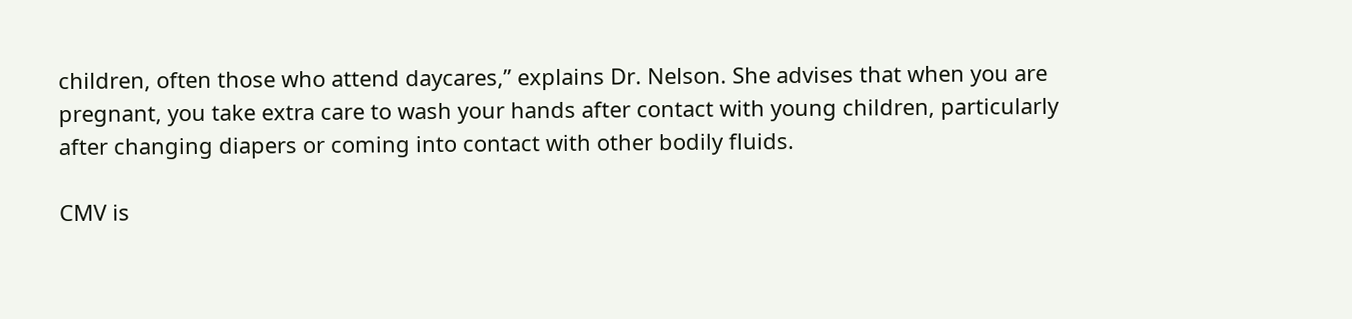children, often those who attend daycares,” explains Dr. Nelson. She advises that when you are pregnant, you take extra care to wash your hands after contact with young children, particularly after changing diapers or coming into contact with other bodily fluids.

CMV is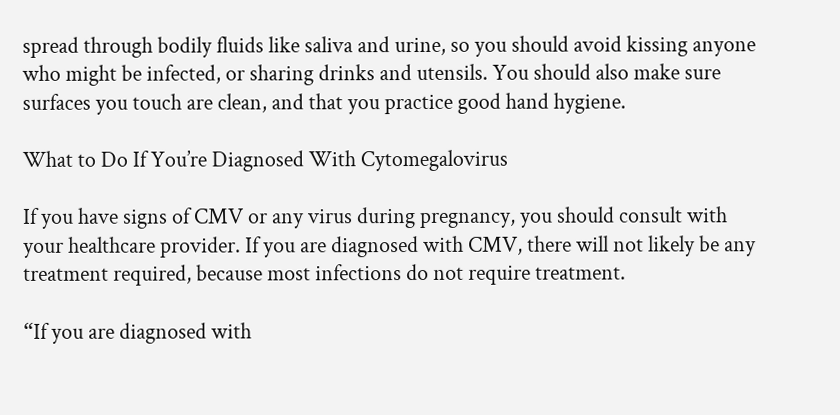spread through bodily fluids like saliva and urine, so you should avoid kissing anyone who might be infected, or sharing drinks and utensils. You should also make sure surfaces you touch are clean, and that you practice good hand hygiene.

What to Do If You’re Diagnosed With Cytomegalovirus

If you have signs of CMV or any virus during pregnancy, you should consult with your healthcare provider. If you are diagnosed with CMV, there will not likely be any treatment required, because most infections do not require treatment.

“If you are diagnosed with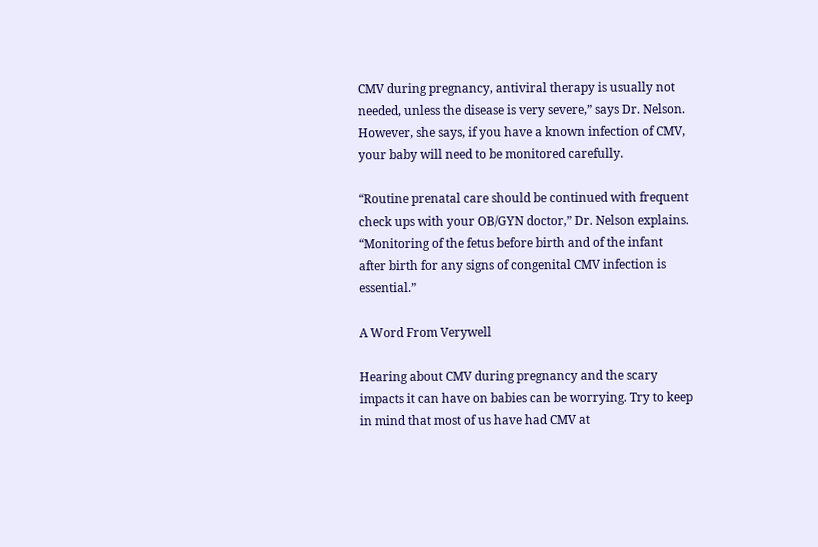CMV during pregnancy, antiviral therapy is usually not needed, unless the disease is very severe,” says Dr. Nelson. However, she says, if you have a known infection of CMV, your baby will need to be monitored carefully.

“Routine prenatal care should be continued with frequent check ups with your OB/GYN doctor,” Dr. Nelson explains. “Monitoring of the fetus before birth and of the infant after birth for any signs of congenital CMV infection is essential.”

A Word From Verywell

Hearing about CMV during pregnancy and the scary impacts it can have on babies can be worrying. Try to keep in mind that most of us have had CMV at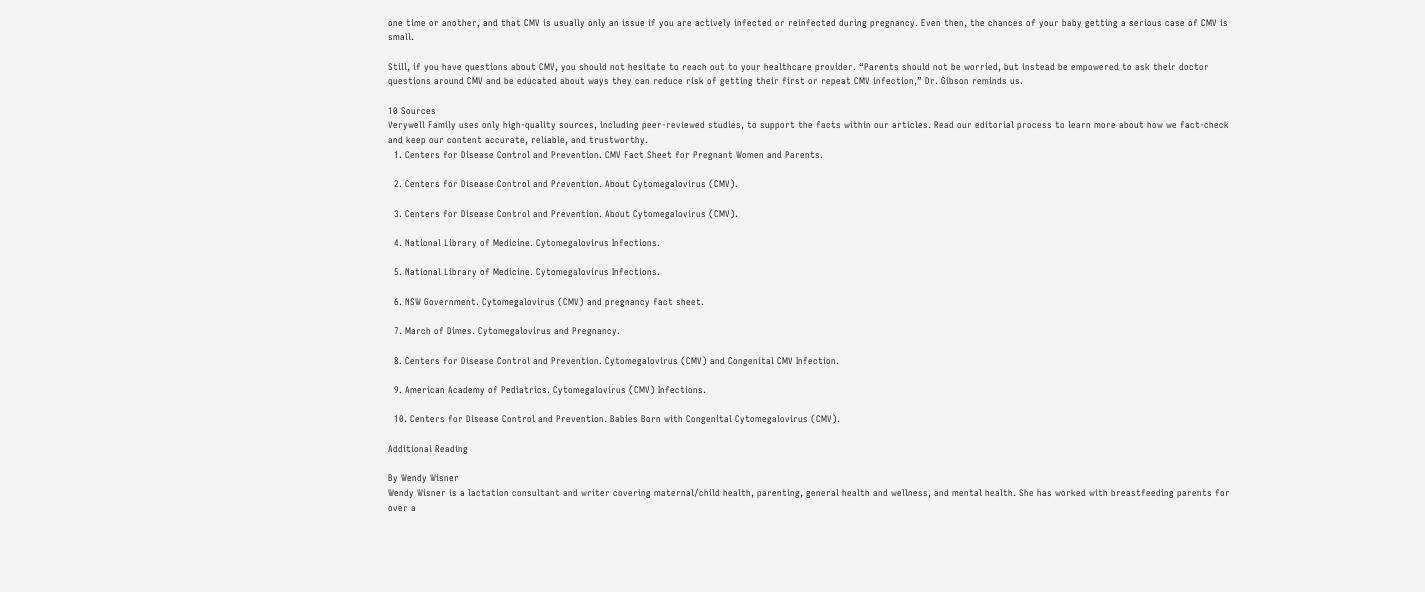one time or another, and that CMV is usually only an issue if you are actively infected or reinfected during pregnancy. Even then, the chances of your baby getting a serious case of CMV is small.

Still, if you have questions about CMV, you should not hesitate to reach out to your healthcare provider. “Parents should not be worried, but instead be empowered to ask their doctor questions around CMV and be educated about ways they can reduce risk of getting their first or repeat CMV infection,” Dr. Gibson reminds us.

10 Sources
Verywell Family uses only high-quality sources, including peer-reviewed studies, to support the facts within our articles. Read our editorial process to learn more about how we fact-check and keep our content accurate, reliable, and trustworthy.
  1. Centers for Disease Control and Prevention. CMV Fact Sheet for Pregnant Women and Parents.

  2. Centers for Disease Control and Prevention. About Cytomegalovirus (CMV).

  3. Centers for Disease Control and Prevention. About Cytomegalovirus (CMV).

  4. National Library of Medicine. Cytomegalovirus Infections.

  5. National Library of Medicine. Cytomegalovirus Infections.

  6. NSW Government. Cytomegalovirus (CMV) and pregnancy fact sheet.

  7. March of Dimes. Cytomegalovirus and Pregnancy.

  8. Centers for Disease Control and Prevention. Cytomegalovirus (CMV) and Congenital CMV Infection.

  9. American Academy of Pediatrics. Cytomegalovirus (CMV) Infections.

  10. Centers for Disease Control and Prevention. Babies Born with Congenital Cytomegalovirus (CMV).

Additional Reading

By Wendy Wisner
Wendy Wisner is a lactation consultant and writer covering maternal/child health, parenting, general health and wellness, and mental health. She has worked with breastfeeding parents for over a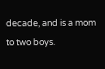decade, and is a mom to two boys.